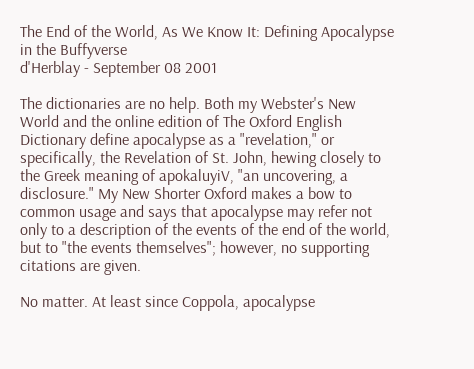The End of the World, As We Know It: Defining Apocalypse in the Buffyverse
d'Herblay - September 08 2001

The dictionaries are no help. Both my Webster's New World and the online edition of The Oxford English Dictionary define apocalypse as a "revelation," or specifically, the Revelation of St. John, hewing closely to the Greek meaning of apokaluyiV, "an uncovering, a disclosure." My New Shorter Oxford makes a bow to common usage and says that apocalypse may refer not only to a description of the events of the end of the world, but to "the events themselves"; however, no supporting citations are given.

No matter. At least since Coppola, apocalypse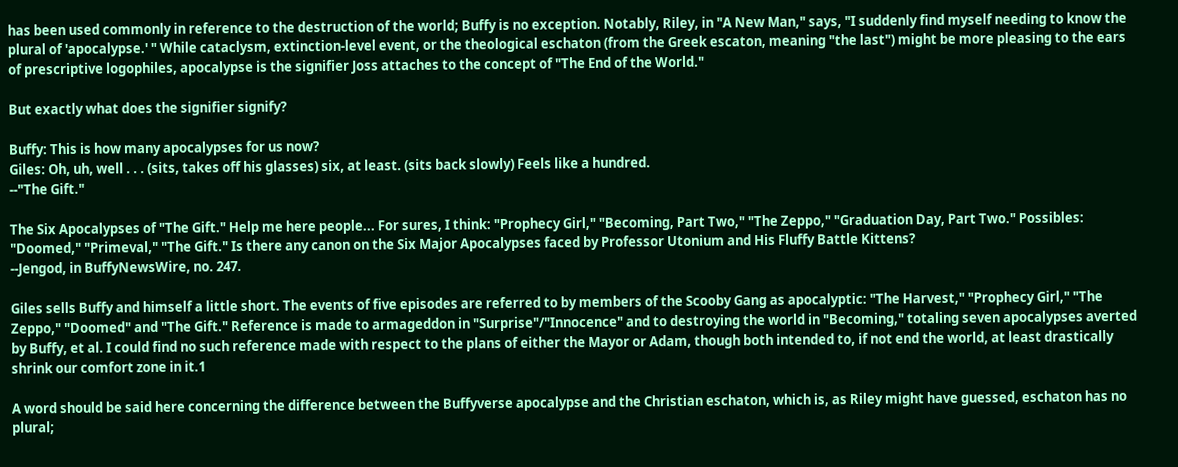has been used commonly in reference to the destruction of the world; Buffy is no exception. Notably, Riley, in "A New Man," says, "I suddenly find myself needing to know the plural of 'apocalypse.' " While cataclysm, extinction-level event, or the theological eschaton (from the Greek escaton, meaning "the last") might be more pleasing to the ears of prescriptive logophiles, apocalypse is the signifier Joss attaches to the concept of "The End of the World."

But exactly what does the signifier signify?

Buffy: This is how many apocalypses for us now?
Giles: Oh, uh, well . . . (sits, takes off his glasses) six, at least. (sits back slowly) Feels like a hundred.
--"The Gift."

The Six Apocalypses of "The Gift." Help me here people... For sures, I think: "Prophecy Girl," "Becoming, Part Two," "The Zeppo," "Graduation Day, Part Two." Possibles: "Doomed," "Primeval," "The Gift." Is there any canon on the Six Major Apocalypses faced by Professor Utonium and His Fluffy Battle Kittens?
--Jengod, in BuffyNewsWire, no. 247.

Giles sells Buffy and himself a little short. The events of five episodes are referred to by members of the Scooby Gang as apocalyptic: "The Harvest," "Prophecy Girl," "The Zeppo," "Doomed" and "The Gift." Reference is made to armageddon in "Surprise"/"Innocence" and to destroying the world in "Becoming," totaling seven apocalypses averted by Buffy, et al. I could find no such reference made with respect to the plans of either the Mayor or Adam, though both intended to, if not end the world, at least drastically shrink our comfort zone in it.1

A word should be said here concerning the difference between the Buffyverse apocalypse and the Christian eschaton, which is, as Riley might have guessed, eschaton has no plural;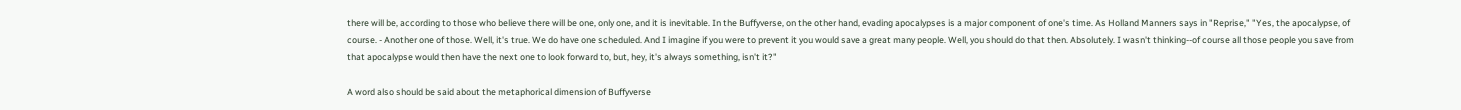there will be, according to those who believe there will be one, only one, and it is inevitable. In the Buffyverse, on the other hand, evading apocalypses is a major component of one's time. As Holland Manners says in "Reprise," "Yes, the apocalypse, of course. - Another one of those. Well, it's true. We do have one scheduled. And I imagine if you were to prevent it you would save a great many people. Well, you should do that then. Absolutely. I wasn't thinking--of course all those people you save from that apocalypse would then have the next one to look forward to, but, hey, it's always something, isn't it?"

A word also should be said about the metaphorical dimension of Buffyverse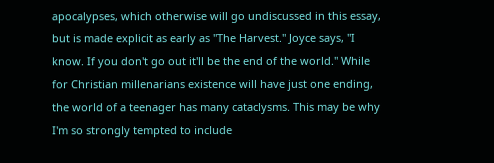apocalypses, which otherwise will go undiscussed in this essay, but is made explicit as early as "The Harvest." Joyce says, "I know. If you don't go out it'll be the end of the world." While for Christian millenarians existence will have just one ending, the world of a teenager has many cataclysms. This may be why I'm so strongly tempted to include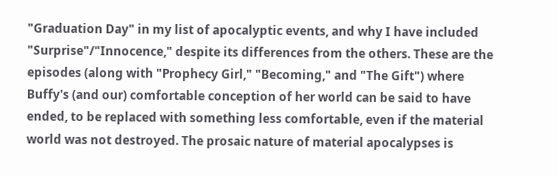"Graduation Day" in my list of apocalyptic events, and why I have included "Surprise"/"Innocence," despite its differences from the others. These are the episodes (along with "Prophecy Girl," "Becoming," and "The Gift") where Buffy's (and our) comfortable conception of her world can be said to have ended, to be replaced with something less comfortable, even if the material world was not destroyed. The prosaic nature of material apocalypses is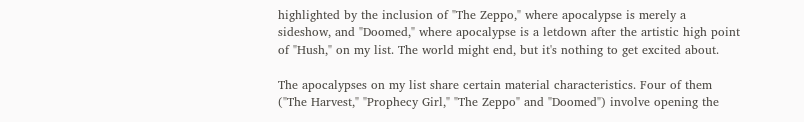highlighted by the inclusion of "The Zeppo," where apocalypse is merely a sideshow, and "Doomed," where apocalypse is a letdown after the artistic high point of "Hush," on my list. The world might end, but it's nothing to get excited about.

The apocalypses on my list share certain material characteristics. Four of them ("The Harvest," "Prophecy Girl," "The Zeppo" and "Doomed") involve opening the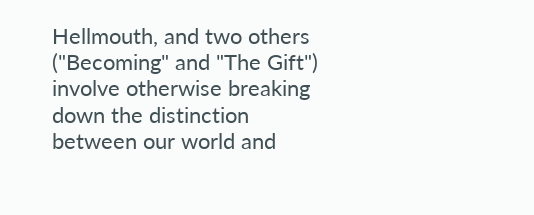Hellmouth, and two others ("Becoming" and "The Gift") involve otherwise breaking down the distinction between our world and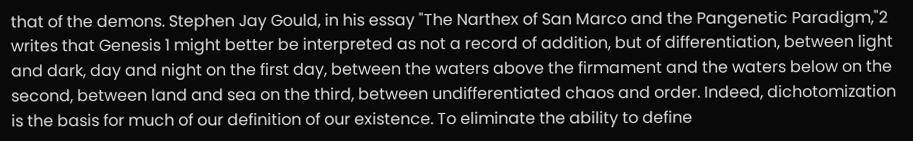that of the demons. Stephen Jay Gould, in his essay "The Narthex of San Marco and the Pangenetic Paradigm,"2 writes that Genesis 1 might better be interpreted as not a record of addition, but of differentiation, between light and dark, day and night on the first day, between the waters above the firmament and the waters below on the second, between land and sea on the third, between undifferentiated chaos and order. Indeed, dichotomization is the basis for much of our definition of our existence. To eliminate the ability to define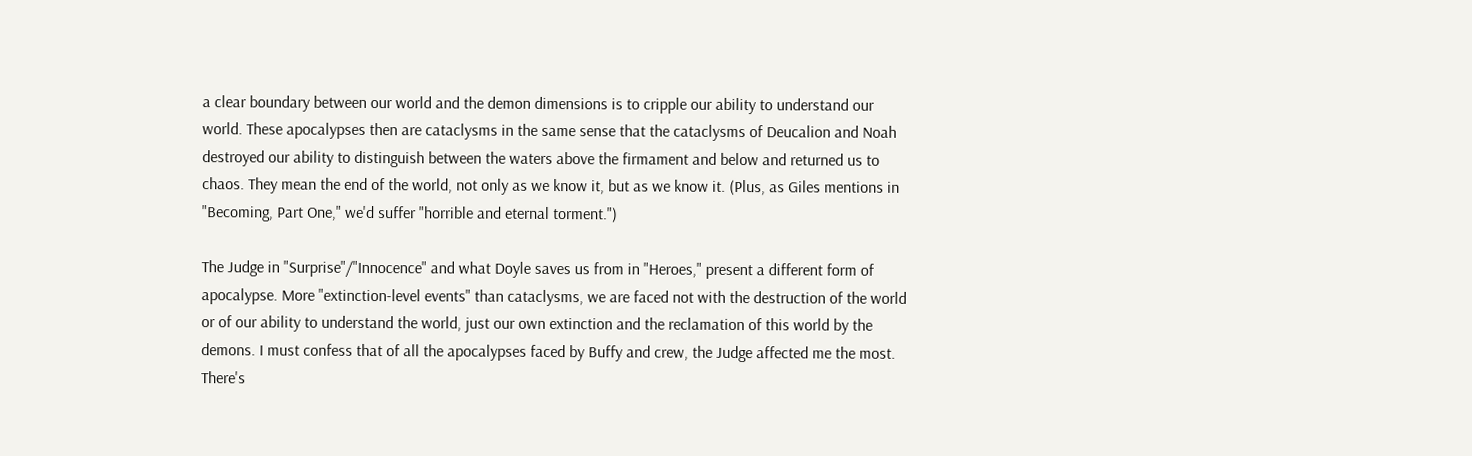a clear boundary between our world and the demon dimensions is to cripple our ability to understand our world. These apocalypses then are cataclysms in the same sense that the cataclysms of Deucalion and Noah destroyed our ability to distinguish between the waters above the firmament and below and returned us to chaos. They mean the end of the world, not only as we know it, but as we know it. (Plus, as Giles mentions in "Becoming, Part One," we'd suffer "horrible and eternal torment.")

The Judge in "Surprise"/"Innocence" and what Doyle saves us from in "Heroes," present a different form of apocalypse. More "extinction-level events" than cataclysms, we are faced not with the destruction of the world or of our ability to understand the world, just our own extinction and the reclamation of this world by the demons. I must confess that of all the apocalypses faced by Buffy and crew, the Judge affected me the most. There's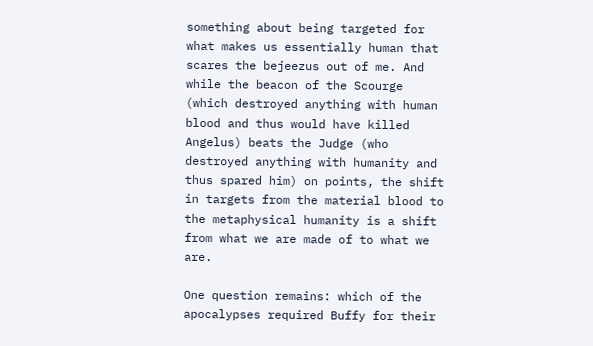something about being targeted for what makes us essentially human that scares the bejeezus out of me. And while the beacon of the Scourge (which destroyed anything with human blood and thus would have killed Angelus) beats the Judge (who destroyed anything with humanity and thus spared him) on points, the shift in targets from the material blood to the metaphysical humanity is a shift from what we are made of to what we are.

One question remains: which of the apocalypses required Buffy for their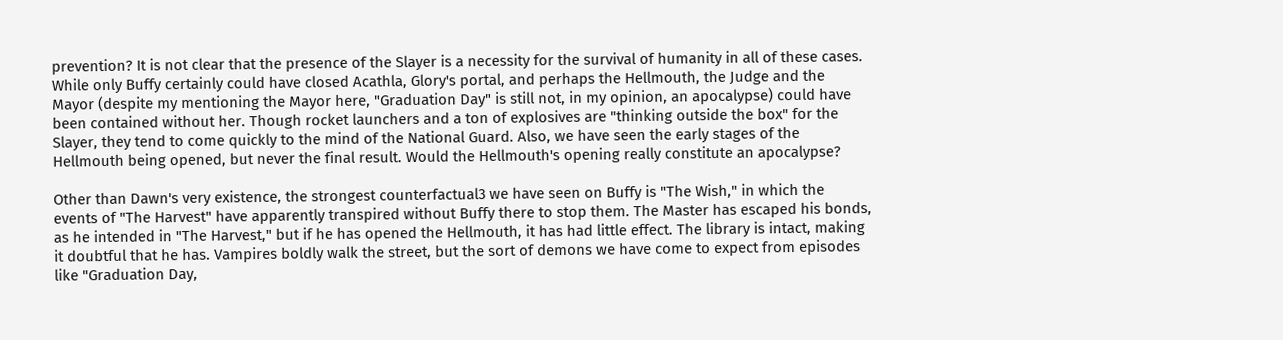prevention? It is not clear that the presence of the Slayer is a necessity for the survival of humanity in all of these cases. While only Buffy certainly could have closed Acathla, Glory's portal, and perhaps the Hellmouth, the Judge and the Mayor (despite my mentioning the Mayor here, "Graduation Day" is still not, in my opinion, an apocalypse) could have been contained without her. Though rocket launchers and a ton of explosives are "thinking outside the box" for the Slayer, they tend to come quickly to the mind of the National Guard. Also, we have seen the early stages of the Hellmouth being opened, but never the final result. Would the Hellmouth's opening really constitute an apocalypse?

Other than Dawn's very existence, the strongest counterfactual3 we have seen on Buffy is "The Wish," in which the events of "The Harvest" have apparently transpired without Buffy there to stop them. The Master has escaped his bonds, as he intended in "The Harvest," but if he has opened the Hellmouth, it has had little effect. The library is intact, making it doubtful that he has. Vampires boldly walk the street, but the sort of demons we have come to expect from episodes like "Graduation Day,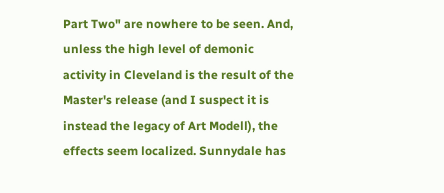Part Two" are nowhere to be seen. And, unless the high level of demonic activity in Cleveland is the result of the Master's release (and I suspect it is instead the legacy of Art Modell), the effects seem localized. Sunnydale has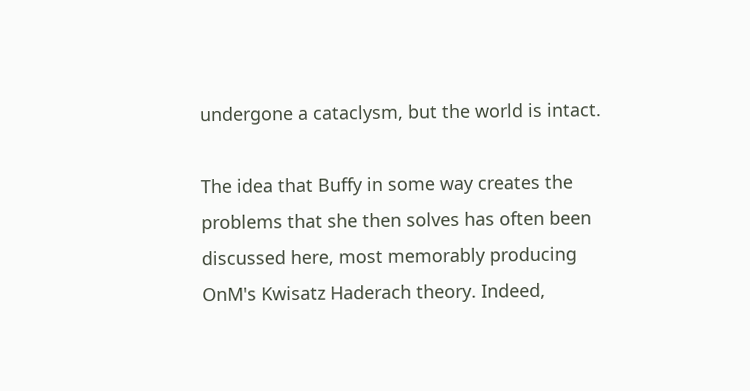undergone a cataclysm, but the world is intact.

The idea that Buffy in some way creates the problems that she then solves has often been discussed here, most memorably producing OnM's Kwisatz Haderach theory. Indeed,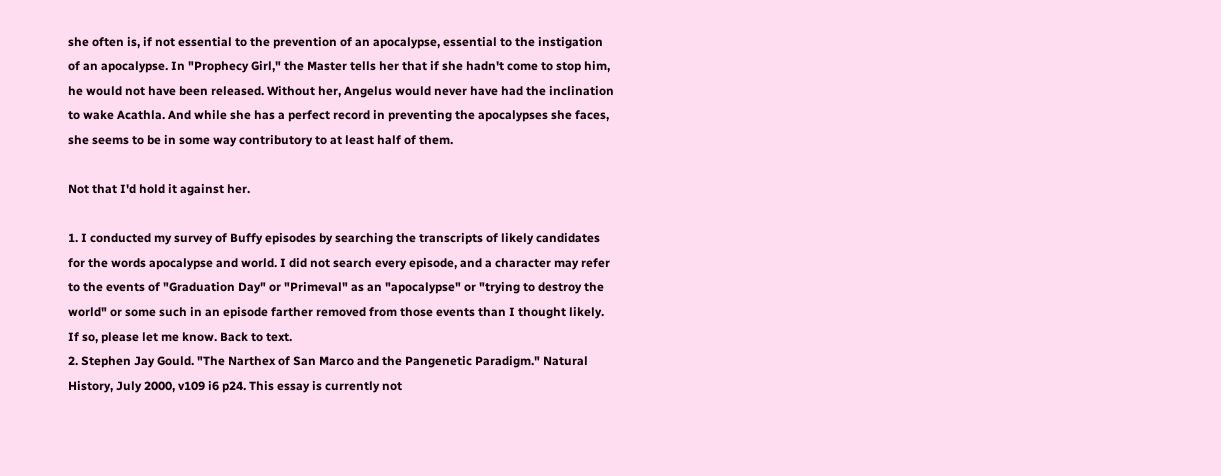she often is, if not essential to the prevention of an apocalypse, essential to the instigation of an apocalypse. In "Prophecy Girl," the Master tells her that if she hadn't come to stop him, he would not have been released. Without her, Angelus would never have had the inclination to wake Acathla. And while she has a perfect record in preventing the apocalypses she faces, she seems to be in some way contributory to at least half of them.

Not that I'd hold it against her.

1. I conducted my survey of Buffy episodes by searching the transcripts of likely candidates for the words apocalypse and world. I did not search every episode, and a character may refer to the events of "Graduation Day" or "Primeval" as an "apocalypse" or "trying to destroy the world" or some such in an episode farther removed from those events than I thought likely. If so, please let me know. Back to text.
2. Stephen Jay Gould. "The Narthex of San Marco and the Pangenetic Paradigm." Natural History, July 2000, v109 i6 p24. This essay is currently not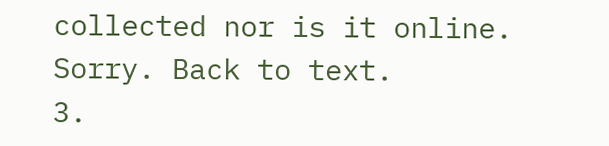collected nor is it online. Sorry. Back to text.
3.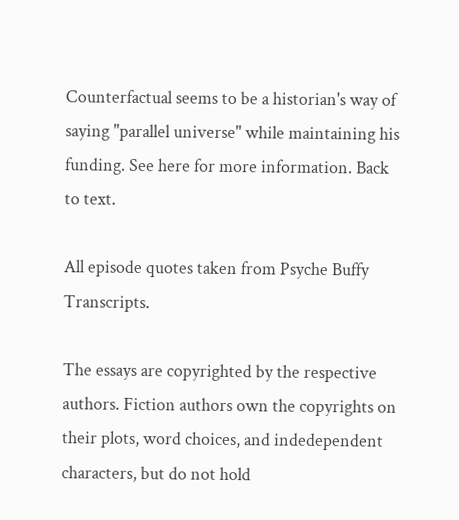Counterfactual seems to be a historian's way of saying "parallel universe" while maintaining his funding. See here for more information. Back to text.

All episode quotes taken from Psyche Buffy Transcripts.

The essays are copyrighted by the respective authors. Fiction authors own the copyrights on their plots, word choices, and indedependent characters, but do not hold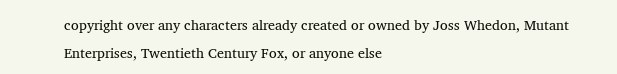copyright over any characters already created or owned by Joss Whedon, Mutant Enterprises, Twentieth Century Fox, or anyone else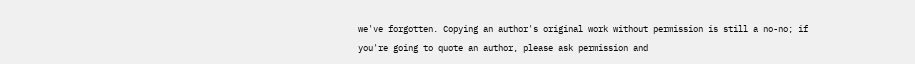we've forgotten. Copying an author's original work without permission is still a no-no; if you're going to quote an author, please ask permission and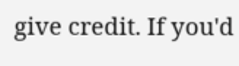give credit. If you'd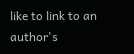like to link to an author's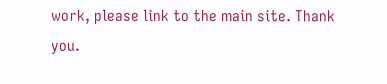work, please link to the main site. Thank you.